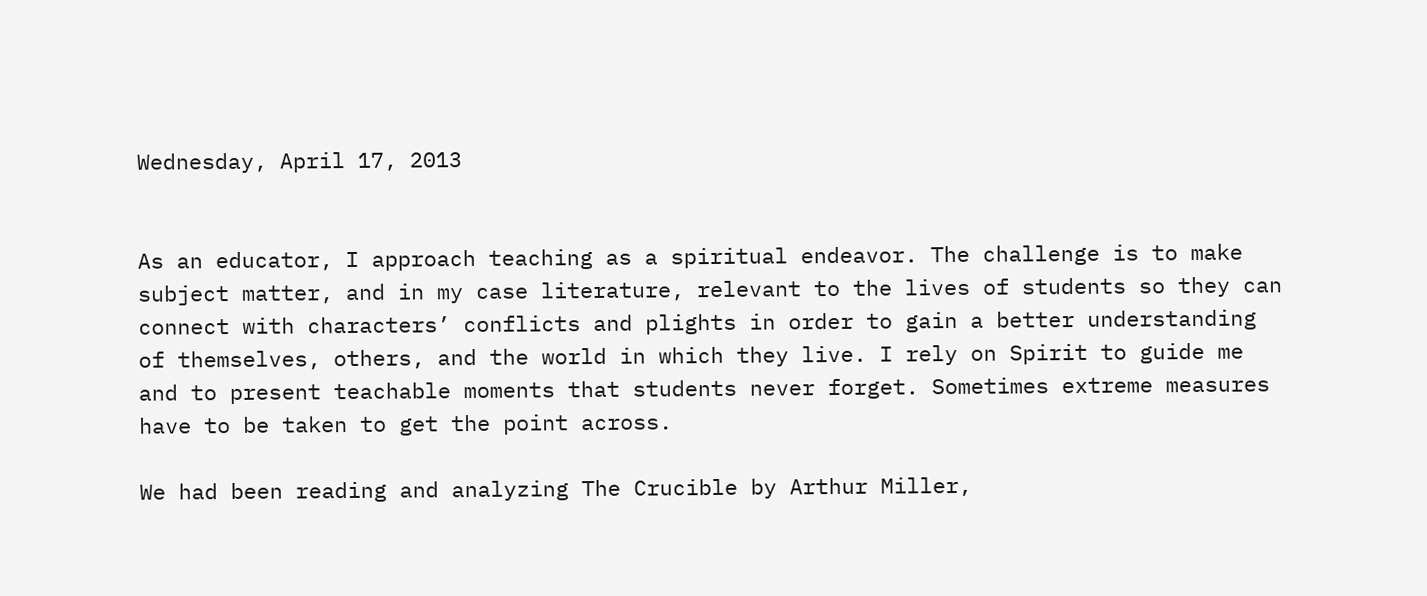Wednesday, April 17, 2013


As an educator, I approach teaching as a spiritual endeavor. The challenge is to make subject matter, and in my case literature, relevant to the lives of students so they can connect with characters’ conflicts and plights in order to gain a better understanding of themselves, others, and the world in which they live. I rely on Spirit to guide me and to present teachable moments that students never forget. Sometimes extreme measures have to be taken to get the point across.

We had been reading and analyzing The Crucible by Arthur Miller,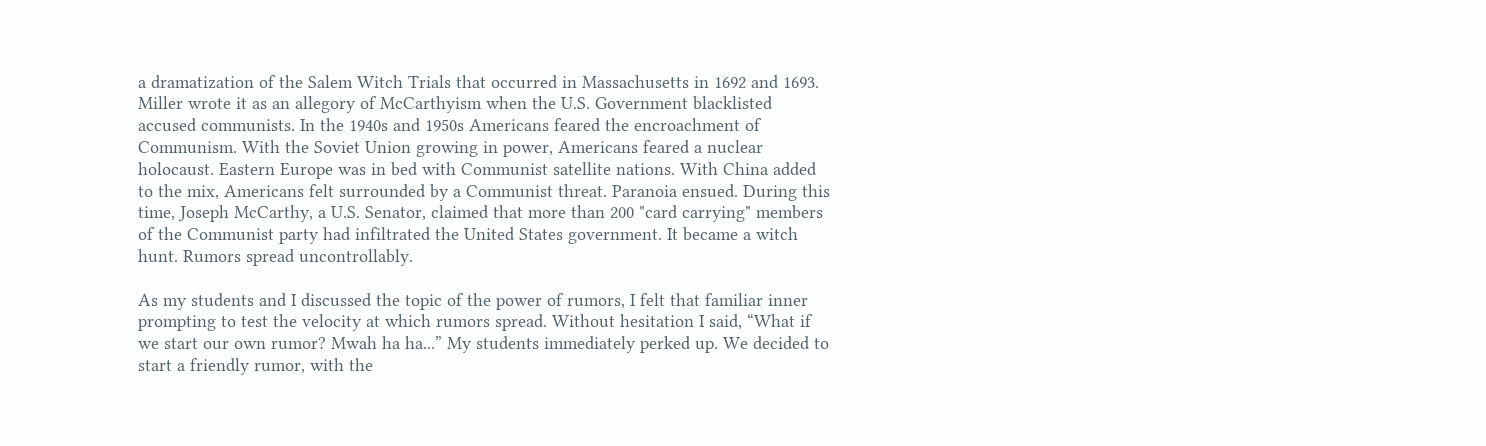a dramatization of the Salem Witch Trials that occurred in Massachusetts in 1692 and 1693. Miller wrote it as an allegory of McCarthyism when the U.S. Government blacklisted accused communists. In the 1940s and 1950s Americans feared the encroachment of Communism. With the Soviet Union growing in power, Americans feared a nuclear holocaust. Eastern Europe was in bed with Communist satellite nations. With China added to the mix, Americans felt surrounded by a Communist threat. Paranoia ensued. During this time, Joseph McCarthy, a U.S. Senator, claimed that more than 200 "card carrying" members of the Communist party had infiltrated the United States government. It became a witch hunt. Rumors spread uncontrollably.

As my students and I discussed the topic of the power of rumors, I felt that familiar inner prompting to test the velocity at which rumors spread. Without hesitation I said, “What if we start our own rumor? Mwah ha ha...” My students immediately perked up. We decided to start a friendly rumor, with the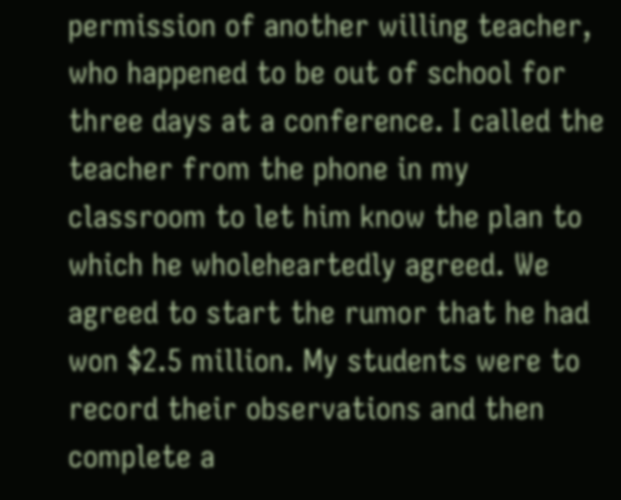permission of another willing teacher, who happened to be out of school for three days at a conference. I called the teacher from the phone in my classroom to let him know the plan to which he wholeheartedly agreed. We agreed to start the rumor that he had won $2.5 million. My students were to record their observations and then complete a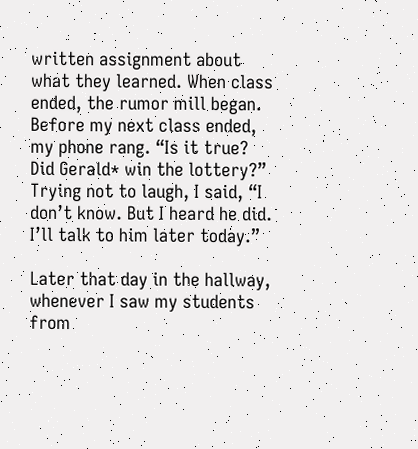written assignment about what they learned. When class ended, the rumor mill began. Before my next class ended, my phone rang. “Is it true? Did Gerald* win the lottery?” Trying not to laugh, I said, “I don’t know. But I heard he did. I’ll talk to him later today.”

Later that day in the hallway, whenever I saw my students from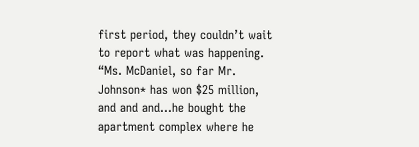first period, they couldn’t wait to report what was happening. “Ms. McDaniel, so far Mr. Johnson* has won $25 million, and and and...he bought the apartment complex where he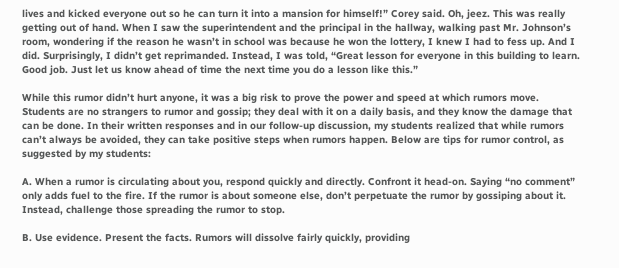lives and kicked everyone out so he can turn it into a mansion for himself!” Corey said. Oh, jeez. This was really getting out of hand. When I saw the superintendent and the principal in the hallway, walking past Mr. Johnson’s room, wondering if the reason he wasn’t in school was because he won the lottery, I knew I had to fess up. And I did. Surprisingly, I didn’t get reprimanded. Instead, I was told, “Great lesson for everyone in this building to learn. Good job. Just let us know ahead of time the next time you do a lesson like this.”

While this rumor didn’t hurt anyone, it was a big risk to prove the power and speed at which rumors move. Students are no strangers to rumor and gossip; they deal with it on a daily basis, and they know the damage that can be done. In their written responses and in our follow-up discussion, my students realized that while rumors can’t always be avoided, they can take positive steps when rumors happen. Below are tips for rumor control, as suggested by my students:

A. When a rumor is circulating about you, respond quickly and directly. Confront it head-on. Saying “no comment” only adds fuel to the fire. If the rumor is about someone else, don’t perpetuate the rumor by gossiping about it. Instead, challenge those spreading the rumor to stop.

B. Use evidence. Present the facts. Rumors will dissolve fairly quickly, providing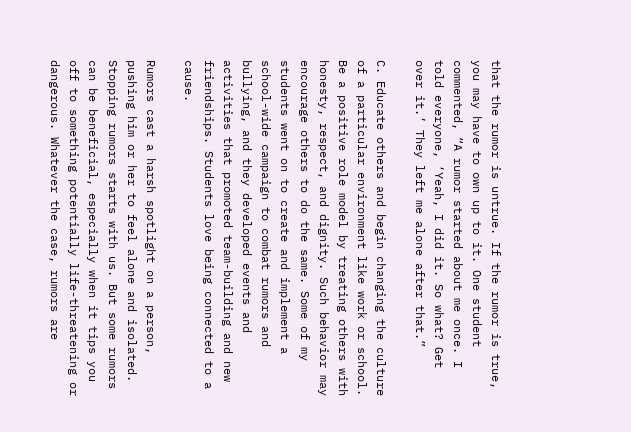that the rumor is untrue. If the rumor is true, you may have to own up to it. One student commented, “A rumor started about me once. I told everyone, ‘Yeah, I did it. So what? Get over it.’ They left me alone after that.”

C. Educate others and begin changing the culture of a particular environment like work or school. Be a positive role model by treating others with honesty, respect, and dignity. Such behavior may encourage others to do the same. Some of my students went on to create and implement a school-wide campaign to combat rumors and bullying, and they developed events and activities that promoted team-building and new friendships. Students love being connected to a cause.

Rumors cast a harsh spotlight on a person, pushing him or her to feel alone and isolated. Stopping rumors starts with us. But some rumors can be beneficial, especially when it tips you off to something potentially life-threatening or dangerous. Whatever the case, rumors are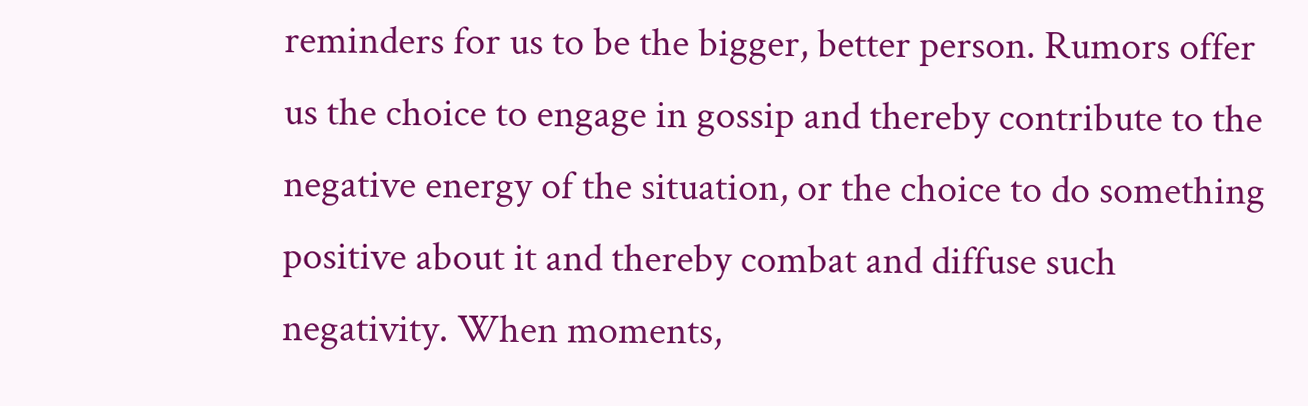reminders for us to be the bigger, better person. Rumors offer us the choice to engage in gossip and thereby contribute to the negative energy of the situation, or the choice to do something positive about it and thereby combat and diffuse such negativity. When moments,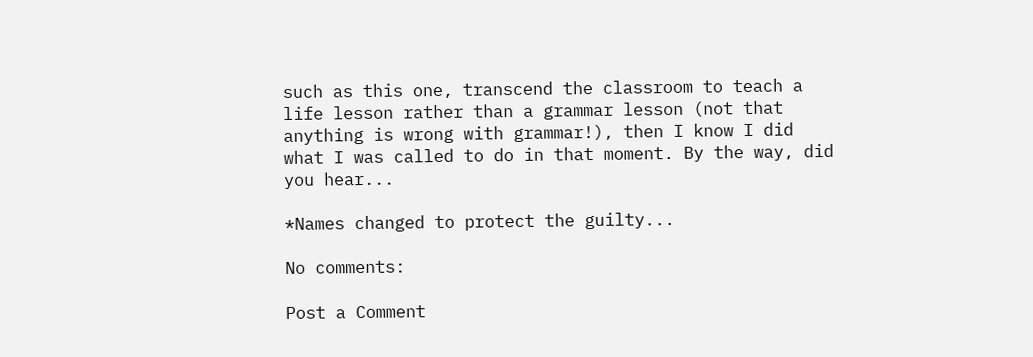such as this one, transcend the classroom to teach a life lesson rather than a grammar lesson (not that anything is wrong with grammar!), then I know I did what I was called to do in that moment. By the way, did you hear...

*Names changed to protect the guilty...

No comments:

Post a Comment